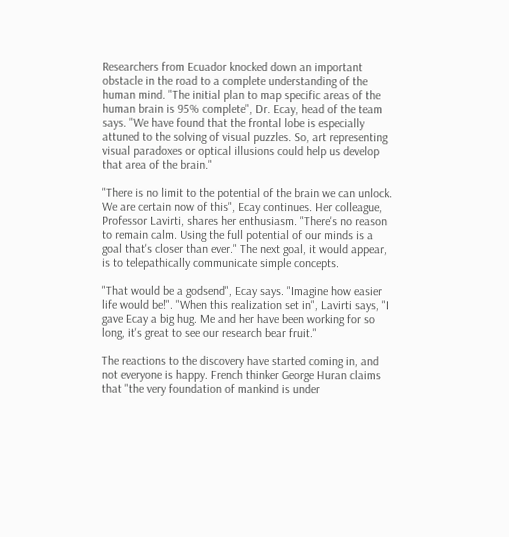Researchers from Ecuador knocked down an important obstacle in the road to a complete understanding of the human mind. "The initial plan to map specific areas of the human brain is 95% complete", Dr. Ecay, head of the team says. "We have found that the frontal lobe is especially attuned to the solving of visual puzzles. So, art representing visual paradoxes or optical illusions could help us develop that area of the brain."

"There is no limit to the potential of the brain we can unlock. We are certain now of this", Ecay continues. Her colleague, Professor Lavirti, shares her enthusiasm. "There's no reason to remain calm. Using the full potential of our minds is a goal that's closer than ever." The next goal, it would appear, is to telepathically communicate simple concepts.

"That would be a godsend", Ecay says. "Imagine how easier life would be!". "When this realization set in", Lavirti says, "I gave Ecay a big hug. Me and her have been working for so long, it's great to see our research bear fruit."

The reactions to the discovery have started coming in, and not everyone is happy. French thinker George Huran claims that "the very foundation of mankind is under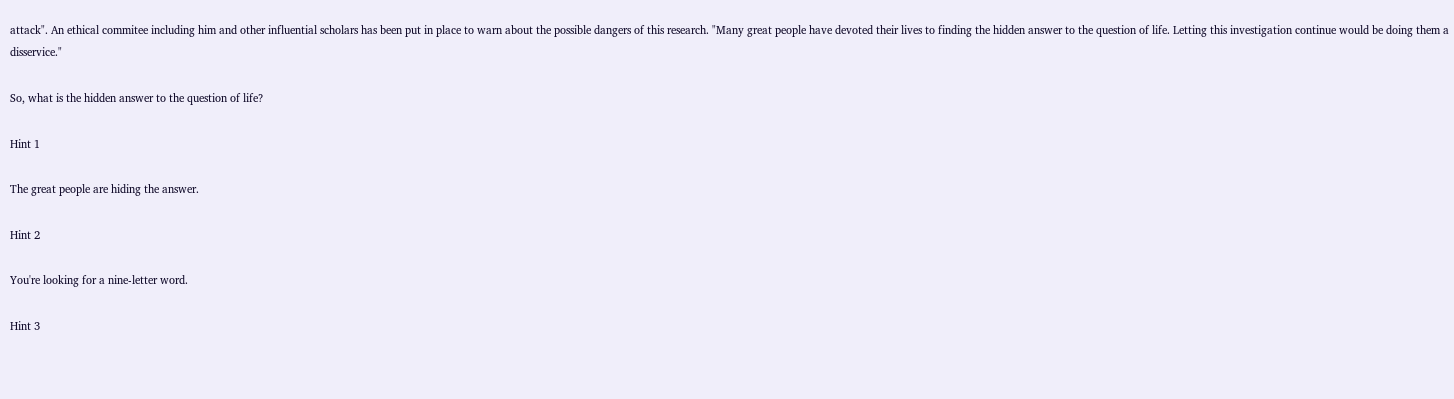attack". An ethical commitee including him and other influential scholars has been put in place to warn about the possible dangers of this research. "Many great people have devoted their lives to finding the hidden answer to the question of life. Letting this investigation continue would be doing them a disservice."

So, what is the hidden answer to the question of life?

Hint 1

The great people are hiding the answer.

Hint 2

You're looking for a nine-letter word.

Hint 3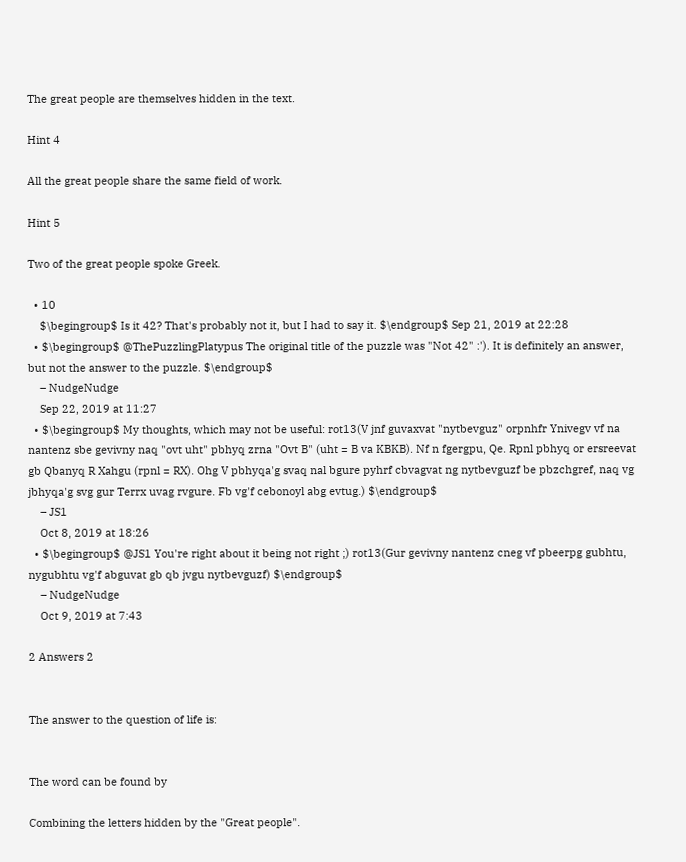The great people are themselves hidden in the text.

Hint 4

All the great people share the same field of work.

Hint 5

Two of the great people spoke Greek.

  • 10
    $\begingroup$ Is it 42? That's probably not it, but I had to say it. $\endgroup$ Sep 21, 2019 at 22:28
  • $\begingroup$ @ThePuzzlingPlatypus The original title of the puzzle was "Not 42" :'). It is definitely an answer, but not the answer to the puzzle. $\endgroup$
    – NudgeNudge
    Sep 22, 2019 at 11:27
  • $\begingroup$ My thoughts, which may not be useful: rot13(V jnf guvaxvat "nytbevguz" orpnhfr Ynivegv vf na nantenz sbe gevivny naq "ovt uht" pbhyq zrna "Ovt B" (uht = B va KBKB). Nf n fgergpu, Qe. Rpnl pbhyq or ersreevat gb Qbanyq R Xahgu (rpnl = RX). Ohg V pbhyqa'g svaq nal bgure pyhrf cbvagvat ng nytbevguzf be pbzchgref, naq vg jbhyqa'g svg gur Terrx uvag rvgure. Fb vg'f cebonoyl abg evtug.) $\endgroup$
    – JS1
    Oct 8, 2019 at 18:26
  • $\begingroup$ @JS1 You're right about it being not right ;) rot13(Gur gevivny nantenz cneg vf pbeerpg gubhtu, nygubhtu vg'f abguvat gb qb jvgu nytbevguzf) $\endgroup$
    – NudgeNudge
    Oct 9, 2019 at 7:43

2 Answers 2


The answer to the question of life is:


The word can be found by

Combining the letters hidden by the "Great people".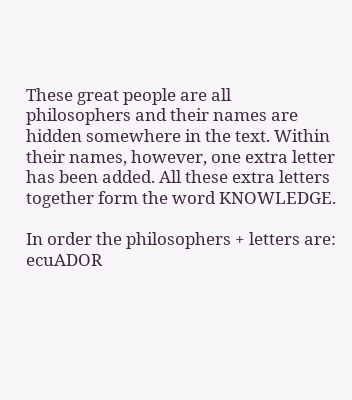These great people are all philosophers and their names are hidden somewhere in the text. Within their names, however, one extra letter has been added. All these extra letters together form the word KNOWLEDGE.

In order the philosophers + letters are:
ecuADOR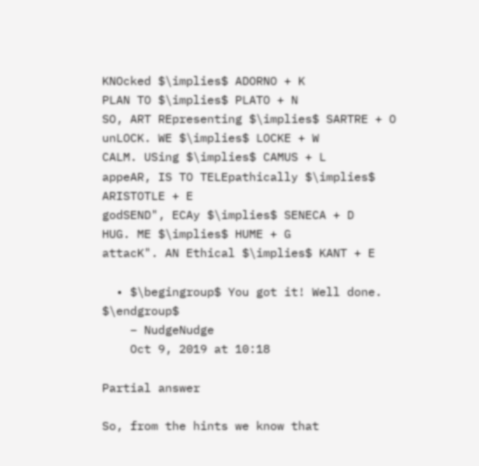KNOcked $\implies$ ADORNO + K
PLAN TO $\implies$ PLATO + N
SO, ART REpresenting $\implies$ SARTRE + O
unLOCK. WE $\implies$ LOCKE + W
CALM. USing $\implies$ CAMUS + L
appeAR, IS TO TELEpathically $\implies$ ARISTOTLE + E
godSEND", ECAy $\implies$ SENECA + D
HUG. ME $\implies$ HUME + G
attacK". AN Ethical $\implies$ KANT + E

  • $\begingroup$ You got it! Well done. $\endgroup$
    – NudgeNudge
    Oct 9, 2019 at 10:18

Partial answer

So, from the hints we know that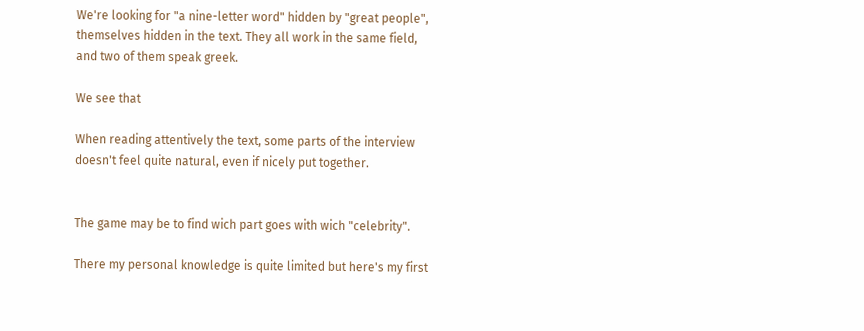We're looking for "a nine-letter word" hidden by "great people", themselves hidden in the text. They all work in the same field, and two of them speak greek.

We see that

When reading attentively the text, some parts of the interview doesn't feel quite natural, even if nicely put together.


The game may be to find wich part goes with wich "celebrity".

There my personal knowledge is quite limited but here's my first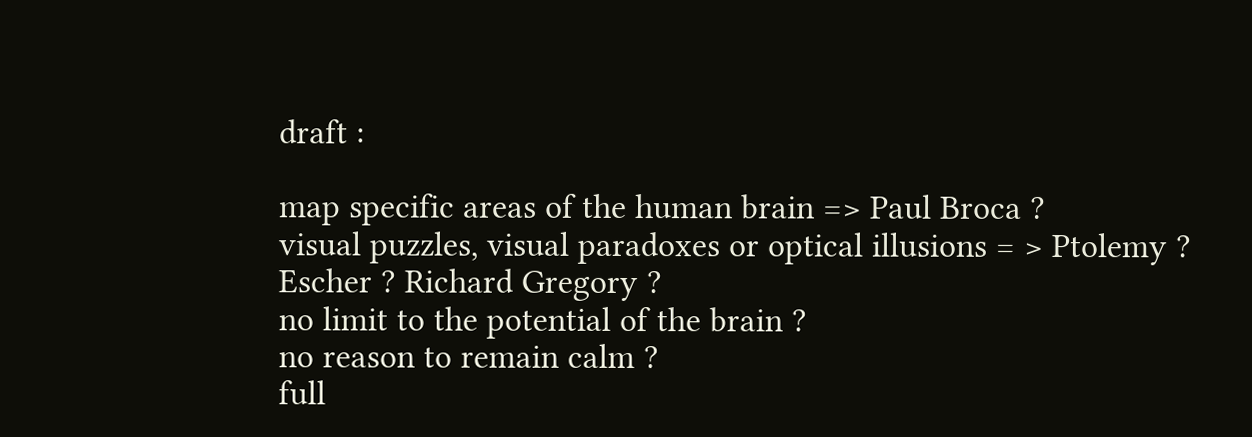draft :

map specific areas of the human brain => Paul Broca ?
visual puzzles, visual paradoxes or optical illusions = > Ptolemy ? Escher ? Richard Gregory ?
no limit to the potential of the brain ?
no reason to remain calm ?
full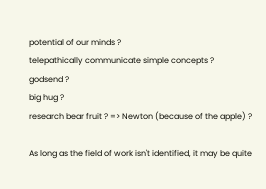potential of our minds ?
telepathically communicate simple concepts ?
godsend ?
big hug ?
research bear fruit ? => Newton (because of the apple) ?

As long as the field of work isn't identified, it may be quite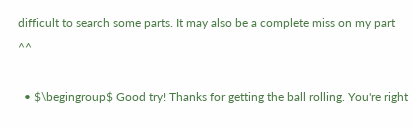difficult to search some parts. It may also be a complete miss on my part ^^

  • $\begingroup$ Good try! Thanks for getting the ball rolling. You're right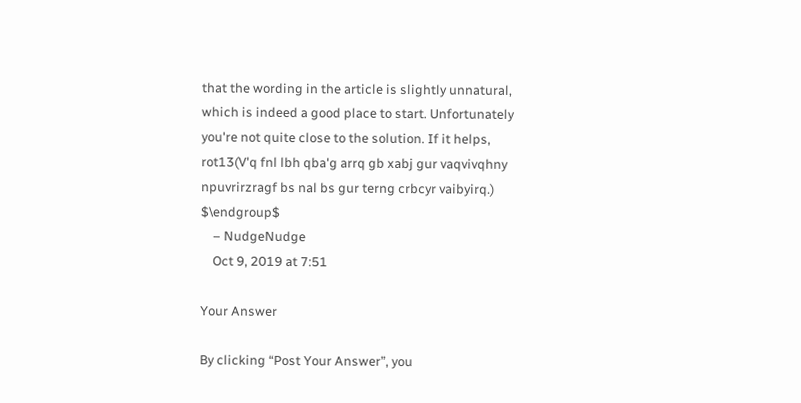that the wording in the article is slightly unnatural, which is indeed a good place to start. Unfortunately you're not quite close to the solution. If it helps, rot13(V'q fnl lbh qba'g arrq gb xabj gur vaqvivqhny npuvrirzragf bs nal bs gur terng crbcyr vaibyirq.) $\endgroup$
    – NudgeNudge
    Oct 9, 2019 at 7:51

Your Answer

By clicking “Post Your Answer”, you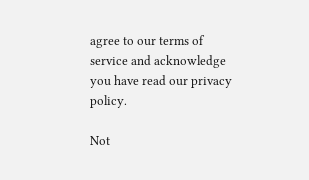agree to our terms of service and acknowledge you have read our privacy policy.

Not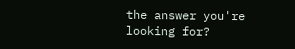the answer you're looking for?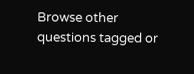Browse other questions tagged or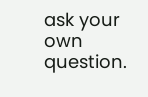ask your own question.